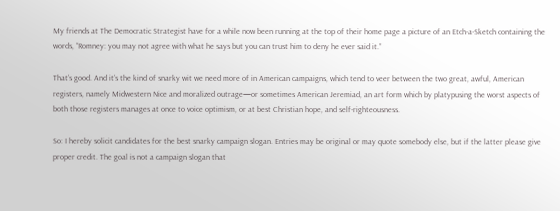My friends at The Democratic Strategist have for a while now been running at the top of their home page a picture of an Etch-a-Sketch containing the words, “Romney: you may not agree with what he says but you can trust him to deny he ever said it.”

That’s good. And it’s the kind of snarky wit we need more of in American campaigns, which tend to veer between the two great, awful, American registers, namely Midwestern Nice and moralized outrage—or sometimes American Jeremiad, an art form which by platypusing the worst aspects of both those registers manages at once to voice optimism, or at best Christian hope, and self-righteousness.

So: I hereby solicit candidates for the best snarky campaign slogan. Entries may be original or may quote somebody else, but if the latter please give proper credit. The goal is not a campaign slogan that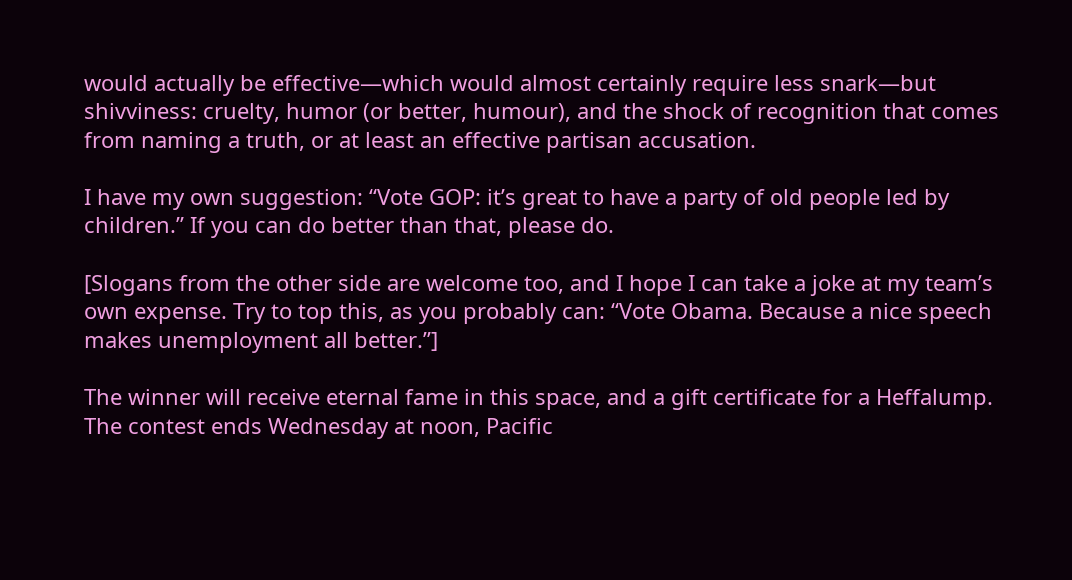would actually be effective—which would almost certainly require less snark—but shivviness: cruelty, humor (or better, humour), and the shock of recognition that comes from naming a truth, or at least an effective partisan accusation.

I have my own suggestion: “Vote GOP: it’s great to have a party of old people led by children.” If you can do better than that, please do.

[Slogans from the other side are welcome too, and I hope I can take a joke at my team’s own expense. Try to top this, as you probably can: “Vote Obama. Because a nice speech makes unemployment all better.”]

The winner will receive eternal fame in this space, and a gift certificate for a Heffalump. The contest ends Wednesday at noon, Pacific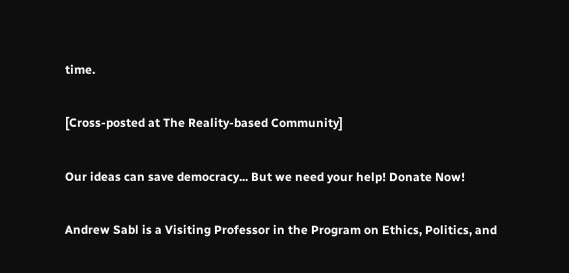time.

[Cross-posted at The Reality-based Community]

Our ideas can save democracy... But we need your help! Donate Now!

Andrew Sabl is a Visiting Professor in the Program on Ethics, Politics, and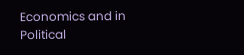Economics and in Political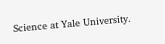Science at Yale University.